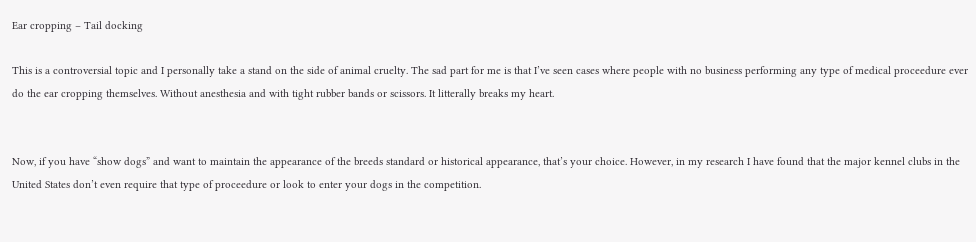Ear cropping – Tail docking

This is a controversial topic and I personally take a stand on the side of animal cruelty. The sad part for me is that I’ve seen cases where people with no business performing any type of medical proceedure ever do the ear cropping themselves. Without anesthesia and with tight rubber bands or scissors. It litterally breaks my heart.


Now, if you have “show dogs” and want to maintain the appearance of the breeds standard or historical appearance, that’s your choice. However, in my research I have found that the major kennel clubs in the United States don’t even require that type of proceedure or look to enter your dogs in the competition.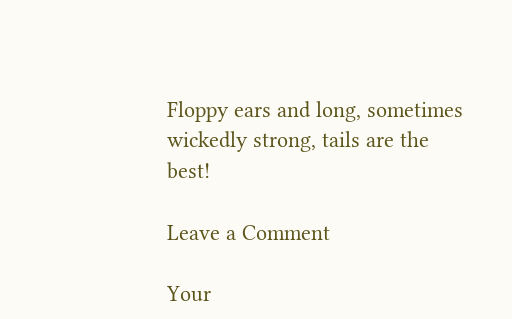Floppy ears and long, sometimes wickedly strong, tails are the best!

Leave a Comment

Your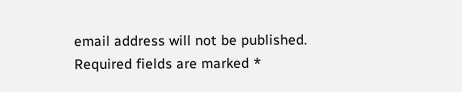email address will not be published. Required fields are marked *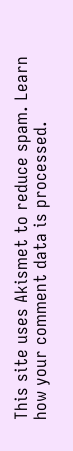This site uses Akismet to reduce spam. Learn how your comment data is processed.